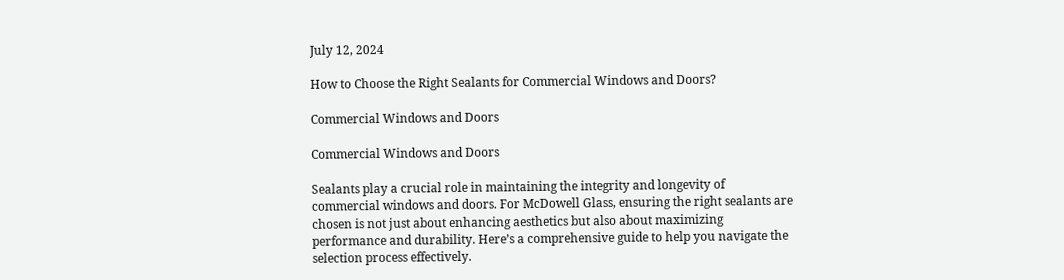July 12, 2024

How to Choose the Right Sealants for Commercial Windows and Doors?

Commercial Windows and Doors

Commercial Windows and Doors

Sealants play a crucial role in maintaining the integrity and longevity of commercial windows and doors. For McDowell Glass, ensuring the right sealants are chosen is not just about enhancing aesthetics but also about maximizing performance and durability. Here’s a comprehensive guide to help you navigate the selection process effectively.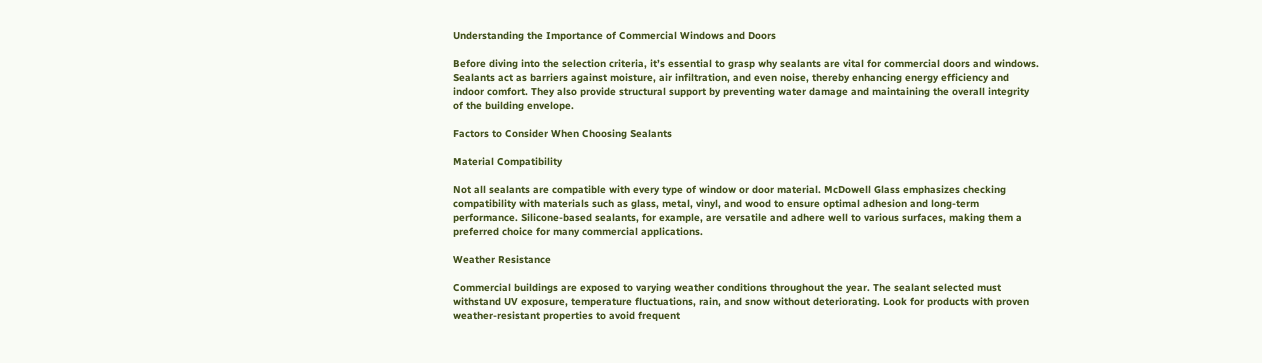Understanding the Importance of Commercial Windows and Doors

Before diving into the selection criteria, it’s essential to grasp why sealants are vital for commercial doors and windows. Sealants act as barriers against moisture, air infiltration, and even noise, thereby enhancing energy efficiency and indoor comfort. They also provide structural support by preventing water damage and maintaining the overall integrity of the building envelope.

Factors to Consider When Choosing Sealants

Material Compatibility

Not all sealants are compatible with every type of window or door material. McDowell Glass emphasizes checking compatibility with materials such as glass, metal, vinyl, and wood to ensure optimal adhesion and long-term performance. Silicone-based sealants, for example, are versatile and adhere well to various surfaces, making them a preferred choice for many commercial applications.

Weather Resistance

Commercial buildings are exposed to varying weather conditions throughout the year. The sealant selected must withstand UV exposure, temperature fluctuations, rain, and snow without deteriorating. Look for products with proven weather-resistant properties to avoid frequent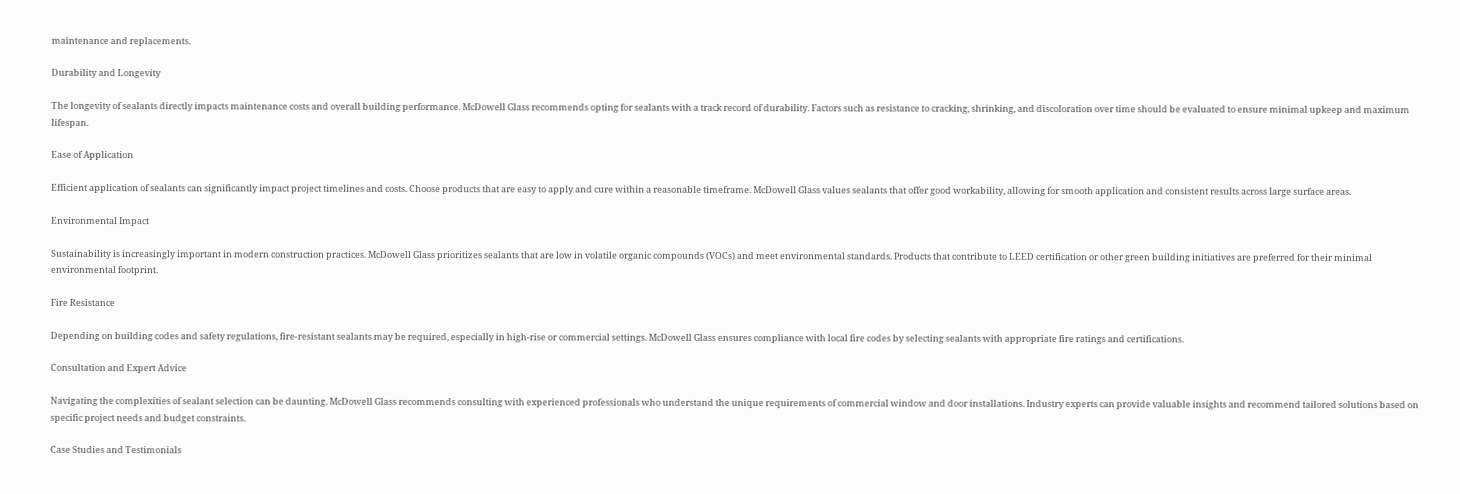maintenance and replacements.

Durability and Longevity

The longevity of sealants directly impacts maintenance costs and overall building performance. McDowell Glass recommends opting for sealants with a track record of durability. Factors such as resistance to cracking, shrinking, and discoloration over time should be evaluated to ensure minimal upkeep and maximum lifespan.

Ease of Application

Efficient application of sealants can significantly impact project timelines and costs. Choose products that are easy to apply and cure within a reasonable timeframe. McDowell Glass values sealants that offer good workability, allowing for smooth application and consistent results across large surface areas.

Environmental Impact

Sustainability is increasingly important in modern construction practices. McDowell Glass prioritizes sealants that are low in volatile organic compounds (VOCs) and meet environmental standards. Products that contribute to LEED certification or other green building initiatives are preferred for their minimal environmental footprint.

Fire Resistance

Depending on building codes and safety regulations, fire-resistant sealants may be required, especially in high-rise or commercial settings. McDowell Glass ensures compliance with local fire codes by selecting sealants with appropriate fire ratings and certifications.

Consultation and Expert Advice

Navigating the complexities of sealant selection can be daunting. McDowell Glass recommends consulting with experienced professionals who understand the unique requirements of commercial window and door installations. Industry experts can provide valuable insights and recommend tailored solutions based on specific project needs and budget constraints.

Case Studies and Testimonials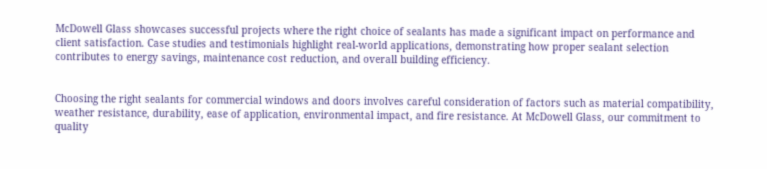McDowell Glass showcases successful projects where the right choice of sealants has made a significant impact on performance and client satisfaction. Case studies and testimonials highlight real-world applications, demonstrating how proper sealant selection contributes to energy savings, maintenance cost reduction, and overall building efficiency.


Choosing the right sealants for commercial windows and doors involves careful consideration of factors such as material compatibility, weather resistance, durability, ease of application, environmental impact, and fire resistance. At McDowell Glass, our commitment to quality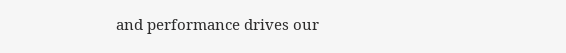and performance drives our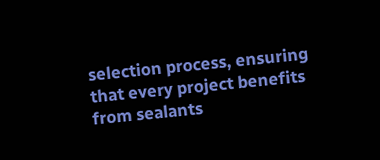selection process, ensuring that every project benefits from sealants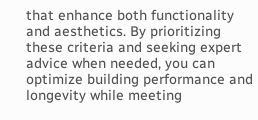that enhance both functionality and aesthetics. By prioritizing these criteria and seeking expert advice when needed, you can optimize building performance and longevity while meeting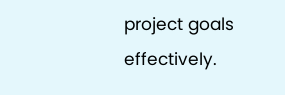project goals effectively.